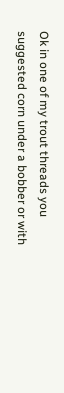Ok in one of my trout threads you suggested corn under a bobber or with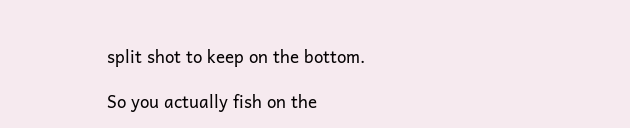split shot to keep on the bottom.

So you actually fish on the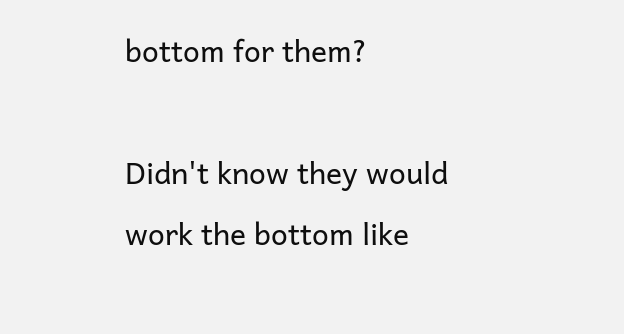bottom for them?

Didn't know they would work the bottom like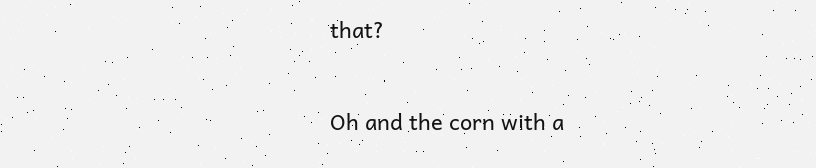that?


Oh and the corn with a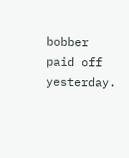bobber paid off yesterday.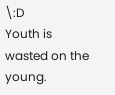\:D
Youth is wasted on the young.